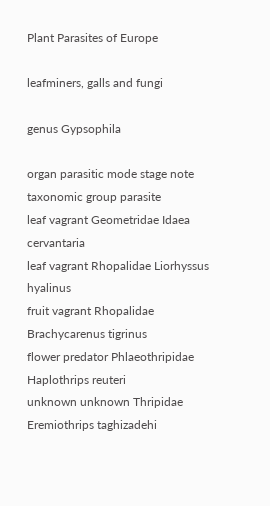Plant Parasites of Europe

leafminers, galls and fungi

genus Gypsophila

organ parasitic mode stage note taxonomic group parasite
leaf vagrant Geometridae Idaea cervantaria
leaf vagrant Rhopalidae Liorhyssus hyalinus
fruit vagrant Rhopalidae Brachycarenus tigrinus
flower predator Phlaeothripidae Haplothrips reuteri
unknown unknown Thripidae Eremiothrips taghizadehi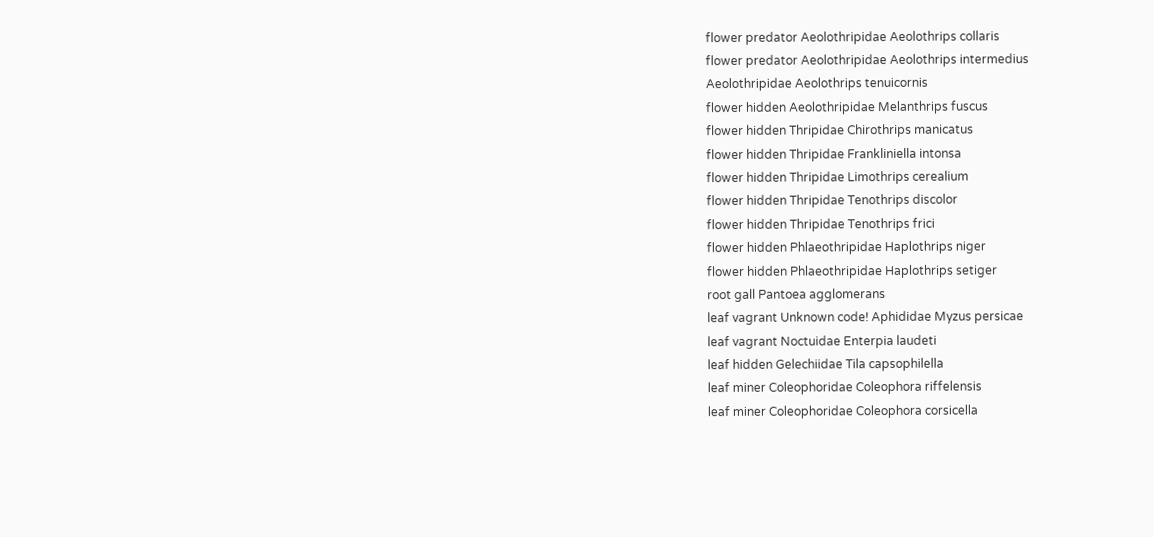flower predator Aeolothripidae Aeolothrips collaris
flower predator Aeolothripidae Aeolothrips intermedius
Aeolothripidae Aeolothrips tenuicornis
flower hidden Aeolothripidae Melanthrips fuscus
flower hidden Thripidae Chirothrips manicatus
flower hidden Thripidae Frankliniella intonsa
flower hidden Thripidae Limothrips cerealium
flower hidden Thripidae Tenothrips discolor
flower hidden Thripidae Tenothrips frici
flower hidden Phlaeothripidae Haplothrips niger
flower hidden Phlaeothripidae Haplothrips setiger
root gall Pantoea agglomerans
leaf vagrant Unknown code! Aphididae Myzus persicae
leaf vagrant Noctuidae Enterpia laudeti
leaf hidden Gelechiidae Tila capsophilella
leaf miner Coleophoridae Coleophora riffelensis
leaf miner Coleophoridae Coleophora corsicella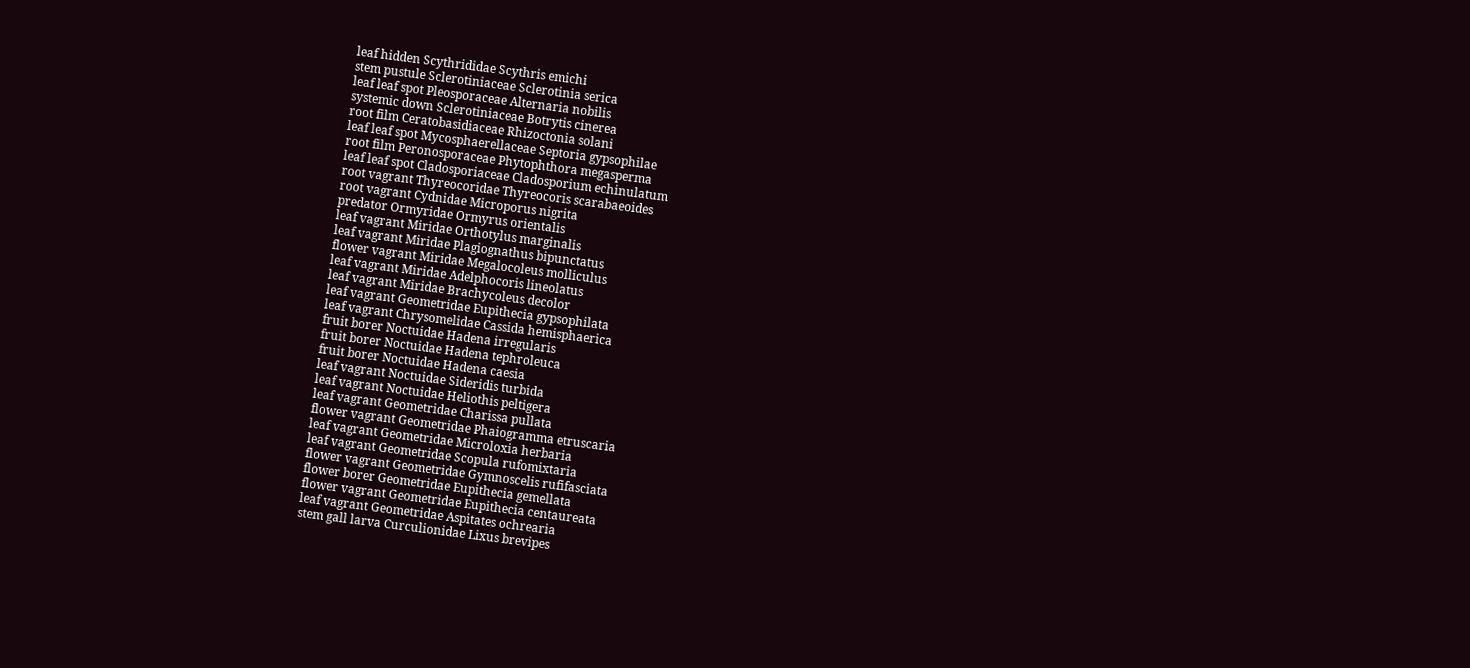leaf hidden Scythrididae Scythris emichi
stem pustule Sclerotiniaceae Sclerotinia serica
leaf leaf spot Pleosporaceae Alternaria nobilis
systemic down Sclerotiniaceae Botrytis cinerea
root film Ceratobasidiaceae Rhizoctonia solani
leaf leaf spot Mycosphaerellaceae Septoria gypsophilae
root film Peronosporaceae Phytophthora megasperma
leaf leaf spot Cladosporiaceae Cladosporium echinulatum
root vagrant Thyreocoridae Thyreocoris scarabaeoides
root vagrant Cydnidae Microporus nigrita
predator Ormyridae Ormyrus orientalis
leaf vagrant Miridae Orthotylus marginalis
leaf vagrant Miridae Plagiognathus bipunctatus
flower vagrant Miridae Megalocoleus molliculus
leaf vagrant Miridae Adelphocoris lineolatus
leaf vagrant Miridae Brachycoleus decolor
leaf vagrant Geometridae Eupithecia gypsophilata
leaf vagrant Chrysomelidae Cassida hemisphaerica
fruit borer Noctuidae Hadena irregularis
fruit borer Noctuidae Hadena tephroleuca
fruit borer Noctuidae Hadena caesia
leaf vagrant Noctuidae Sideridis turbida
leaf vagrant Noctuidae Heliothis peltigera
leaf vagrant Geometridae Charissa pullata
flower vagrant Geometridae Phaiogramma etruscaria
leaf vagrant Geometridae Microloxia herbaria
leaf vagrant Geometridae Scopula rufomixtaria
flower vagrant Geometridae Gymnoscelis rufifasciata
flower borer Geometridae Eupithecia gemellata
flower vagrant Geometridae Eupithecia centaureata
leaf vagrant Geometridae Aspitates ochrearia
stem gall larva Curculionidae Lixus brevipes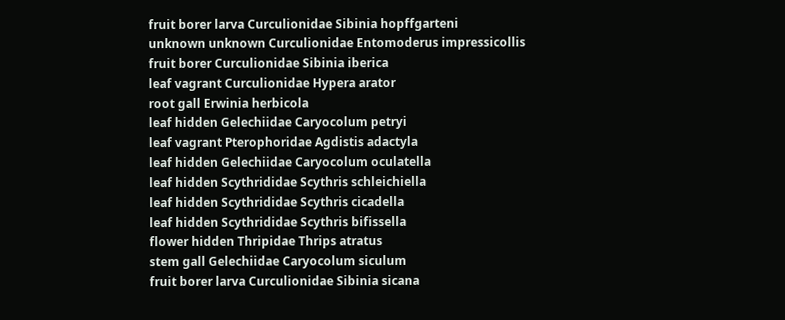fruit borer larva Curculionidae Sibinia hopffgarteni
unknown unknown Curculionidae Entomoderus impressicollis
fruit borer Curculionidae Sibinia iberica
leaf vagrant Curculionidae Hypera arator
root gall Erwinia herbicola
leaf hidden Gelechiidae Caryocolum petryi
leaf vagrant Pterophoridae Agdistis adactyla
leaf hidden Gelechiidae Caryocolum oculatella
leaf hidden Scythrididae Scythris schleichiella
leaf hidden Scythrididae Scythris cicadella
leaf hidden Scythrididae Scythris bifissella
flower hidden Thripidae Thrips atratus
stem gall Gelechiidae Caryocolum siculum
fruit borer larva Curculionidae Sibinia sicana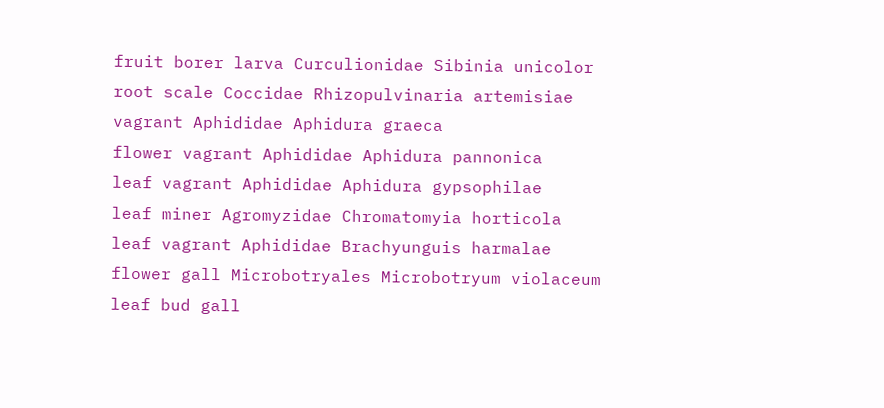fruit borer larva Curculionidae Sibinia unicolor
root scale Coccidae Rhizopulvinaria artemisiae
vagrant Aphididae Aphidura graeca
flower vagrant Aphididae Aphidura pannonica
leaf vagrant Aphididae Aphidura gypsophilae
leaf miner Agromyzidae Chromatomyia horticola
leaf vagrant Aphididae Brachyunguis harmalae
flower gall Microbotryales Microbotryum violaceum
leaf bud gall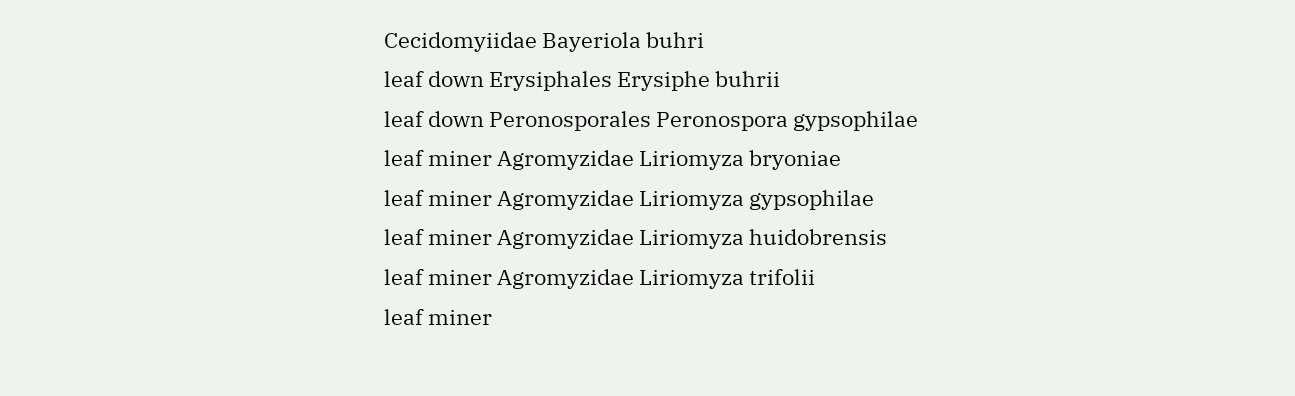Cecidomyiidae Bayeriola buhri
leaf down Erysiphales Erysiphe buhrii
leaf down Peronosporales Peronospora gypsophilae
leaf miner Agromyzidae Liriomyza bryoniae
leaf miner Agromyzidae Liriomyza gypsophilae
leaf miner Agromyzidae Liriomyza huidobrensis
leaf miner Agromyzidae Liriomyza trifolii
leaf miner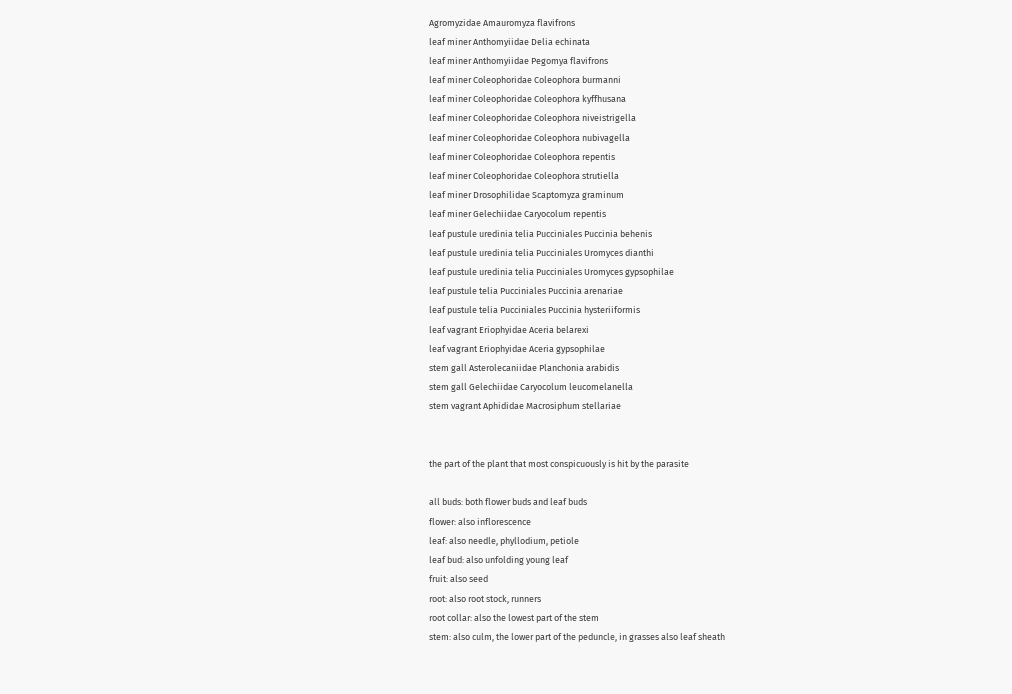Agromyzidae Amauromyza flavifrons
leaf miner Anthomyiidae Delia echinata
leaf miner Anthomyiidae Pegomya flavifrons
leaf miner Coleophoridae Coleophora burmanni
leaf miner Coleophoridae Coleophora kyffhusana
leaf miner Coleophoridae Coleophora niveistrigella
leaf miner Coleophoridae Coleophora nubivagella
leaf miner Coleophoridae Coleophora repentis
leaf miner Coleophoridae Coleophora strutiella
leaf miner Drosophilidae Scaptomyza graminum
leaf miner Gelechiidae Caryocolum repentis
leaf pustule uredinia telia Pucciniales Puccinia behenis
leaf pustule uredinia telia Pucciniales Uromyces dianthi
leaf pustule uredinia telia Pucciniales Uromyces gypsophilae
leaf pustule telia Pucciniales Puccinia arenariae
leaf pustule telia Pucciniales Puccinia hysteriiformis
leaf vagrant Eriophyidae Aceria belarexi
leaf vagrant Eriophyidae Aceria gypsophilae
stem gall Asterolecaniidae Planchonia arabidis
stem gall Gelechiidae Caryocolum leucomelanella
stem vagrant Aphididae Macrosiphum stellariae


the part of the plant that most conspicuously is hit by the parasite

all buds: both flower buds and leaf buds
flower: also inflorescence
leaf: also needle, phyllodium, petiole
leaf bud: also unfolding young leaf
fruit: also seed
root: also root stock, runners
root collar: also the lowest part of the stem
stem: also culm, the lower part of the peduncle, in grasses also leaf sheath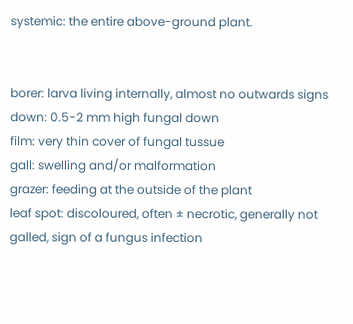systemic: the entire above-ground plant.


borer: larva living internally, almost no outwards signs
down: 0.5-2 mm high fungal down
film: very thin cover of fungal tussue
gall: swelling and/or malformation
grazer: feeding at the outside of the plant
leaf spot: discoloured, often ± necrotic, generally not galled, sign of a fungus infection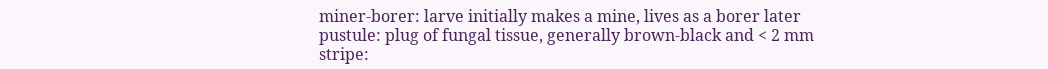miner-borer: larve initially makes a mine, lives as a borer later
pustule: plug of fungal tissue, generally brown-black and < 2 mm
stripe: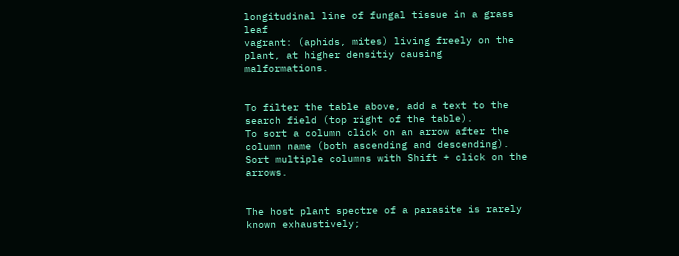longitudinal line of fungal tissue in a grass leaf
vagrant: (aphids, mites) living freely on the plant, at higher densitiy causing malformations.


To filter the table above, add a text to the search field (top right of the table).
To sort a column click on an arrow after the column name (both ascending and descending).
Sort multiple columns with Shift + click on the arrows.


The host plant spectre of a parasite is rarely known exhaustively;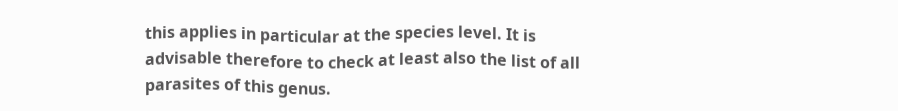this applies in particular at the species level. It is advisable therefore to check at least also the list of all parasites of this genus.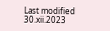Last modified 30.xii.2023